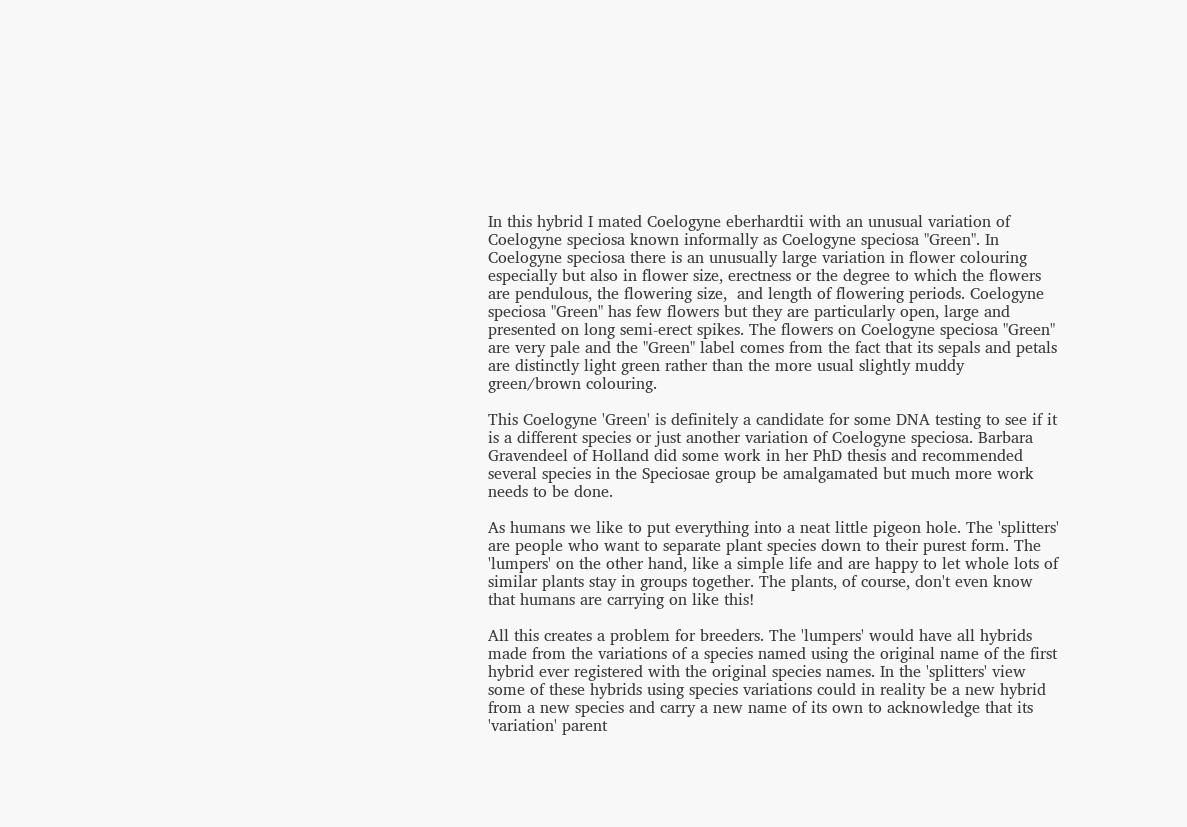In this hybrid I mated Coelogyne eberhardtii with an unusual variation of Coelogyne speciosa known informally as Coelogyne speciosa "Green". In Coelogyne speciosa there is an unusually large variation in flower colouring especially but also in flower size, erectness or the degree to which the flowers are pendulous, the flowering size,  and length of flowering periods. Coelogyne speciosa "Green" has few flowers but they are particularly open, large and presented on long semi-erect spikes. The flowers on Coelogyne speciosa "Green" are very pale and the "Green" label comes from the fact that its sepals and petals are distinctly light green rather than the more usual slightly muddy green/brown colouring.

This Coelogyne 'Green' is definitely a candidate for some DNA testing to see if it is a different species or just another variation of Coelogyne speciosa. Barbara Gravendeel of Holland did some work in her PhD thesis and recommended several species in the Speciosae group be amalgamated but much more work needs to be done.

As humans we like to put everything into a neat little pigeon hole. The 'splitters' are people who want to separate plant species down to their purest form. The 'lumpers' on the other hand, like a simple life and are happy to let whole lots of similar plants stay in groups together. The plants, of course, don't even know that humans are carrying on like this!

All this creates a problem for breeders. The 'lumpers' would have all hybrids made from the variations of a species named using the original name of the first hybrid ever registered with the original species names. In the 'splitters' view some of these hybrids using species variations could in reality be a new hybrid from a new species and carry a new name of its own to acknowledge that its 'variation' parent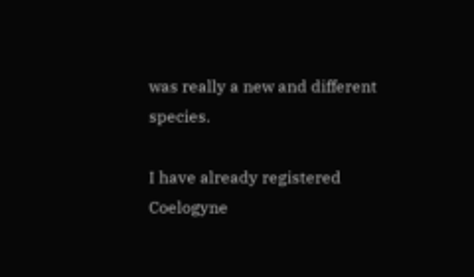was really a new and different species.

I have already registered Coelogyne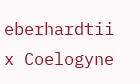eberhardtii x Coelogyne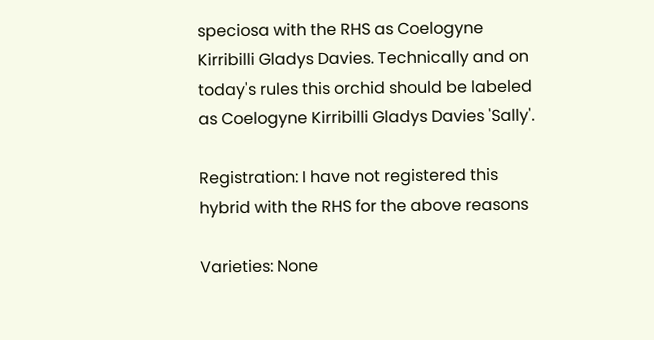speciosa with the RHS as Coelogyne Kirribilli Gladys Davies. Technically and on today's rules this orchid should be labeled as Coelogyne Kirribilli Gladys Davies 'Sally'.

Registration: I have not registered this hybrid with the RHS for the above reasons

Varieties: None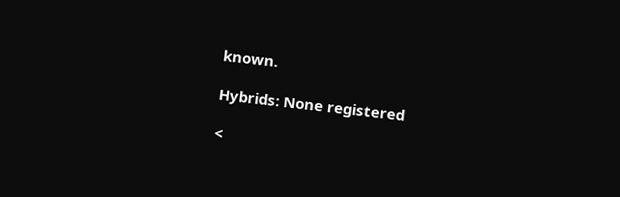known.

Hybrids: None registered

<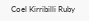Coel Kirribilli Ruby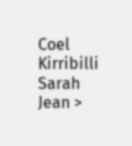Coel Kirribilli Sarah Jean >